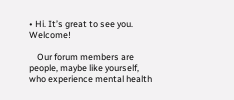• Hi. It’s great to see you. Welcome!

    Our forum members are people, maybe like yourself, who experience mental health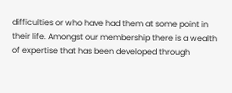difficulties or who have had them at some point in their life. Amongst our membership there is a wealth of expertise that has been developed through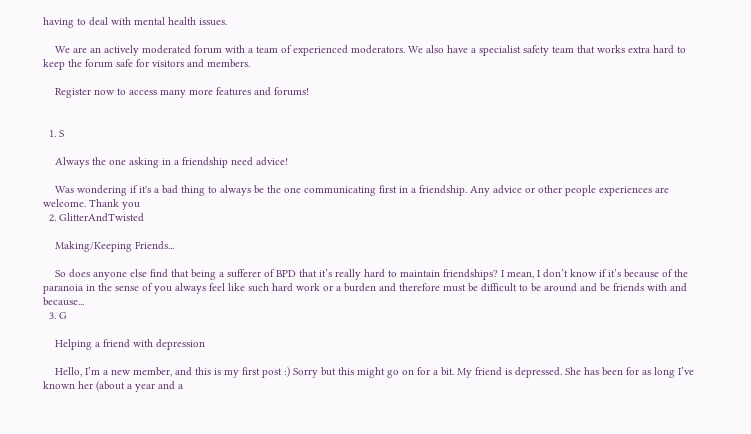having to deal with mental health issues.

    We are an actively moderated forum with a team of experienced moderators. We also have a specialist safety team that works extra hard to keep the forum safe for visitors and members.

    Register now to access many more features and forums!


  1. S

    Always the one asking in a friendship need advice!

    Was wondering if it's a bad thing to always be the one communicating first in a friendship. Any advice or other people experiences are welcome. Thank you
  2. GlitterAndTwisted

    Making/Keeping Friends...

    So does anyone else find that being a sufferer of BPD that it’s really hard to maintain friendships? I mean, I don’t know if it’s because of the paranoia in the sense of you always feel like such hard work or a burden and therefore must be difficult to be around and be friends with and because...
  3. G

    Helping a friend with depression

    Hello, I’m a new member, and this is my first post :) Sorry but this might go on for a bit. My friend is depressed. She has been for as long I’ve known her (about a year and a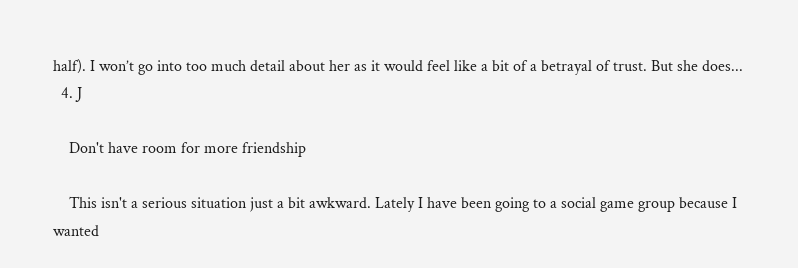half). I won’t go into too much detail about her as it would feel like a bit of a betrayal of trust. But she does...
  4. J

    Don't have room for more friendship

    This isn't a serious situation just a bit awkward. Lately I have been going to a social game group because I wanted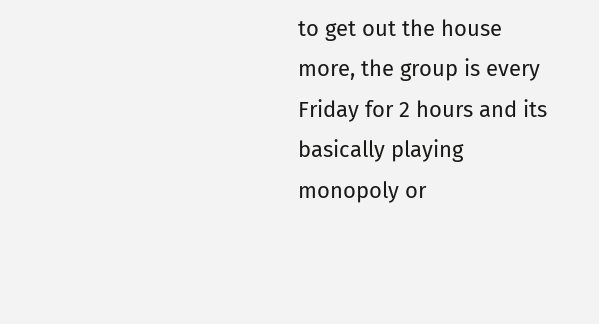to get out the house more, the group is every Friday for 2 hours and its basically playing monopoly or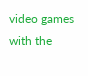video games with the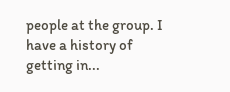people at the group. I have a history of getting in...